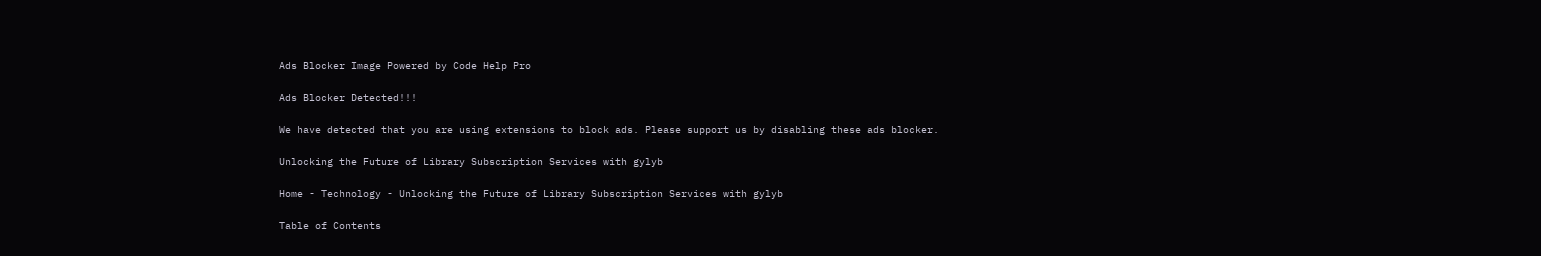Ads Blocker Image Powered by Code Help Pro

Ads Blocker Detected!!!

We have detected that you are using extensions to block ads. Please support us by disabling these ads blocker.

Unlocking the Future of Library Subscription Services with gylyb

Home - Technology - Unlocking the Future of Library Subscription Services with gylyb

Table of Contents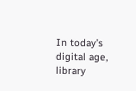In today’s digital age, library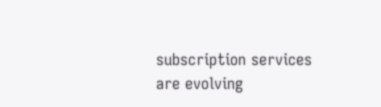subscription services are evolving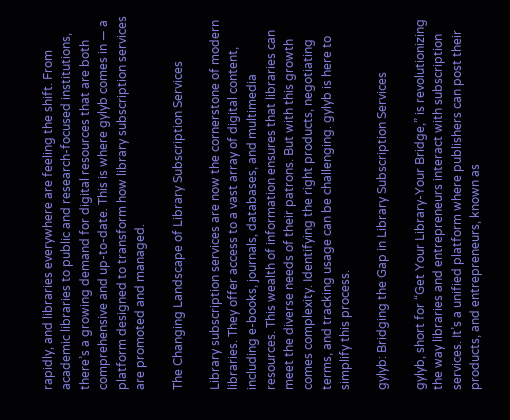rapidly, and libraries everywhere are feeling the shift. From academic libraries to public and research-focused institutions, there’s a growing demand for digital resources that are both comprehensive and up-to-date. This is where gylyb comes in — a platform designed to transform how library subscription services are promoted and managed.

The Changing Landscape of Library Subscription Services

Library subscription services are now the cornerstone of modern libraries. They offer access to a vast array of digital content, including e-books, journals, databases, and multimedia resources. This wealth of information ensures that libraries can meet the diverse needs of their patrons. But with this growth comes complexity. Identifying the right products, negotiating terms, and tracking usage can be challenging. gylyb is here to simplify this process.

gylyb: Bridging the Gap in Library Subscription Services

gylyb, short for “Get Your Library-Your Bridge,” is revolutionizing the way libraries and entrepreneurs interact with subscription services. It’s a unified platform where publishers can post their products, and entrepreneurs, known as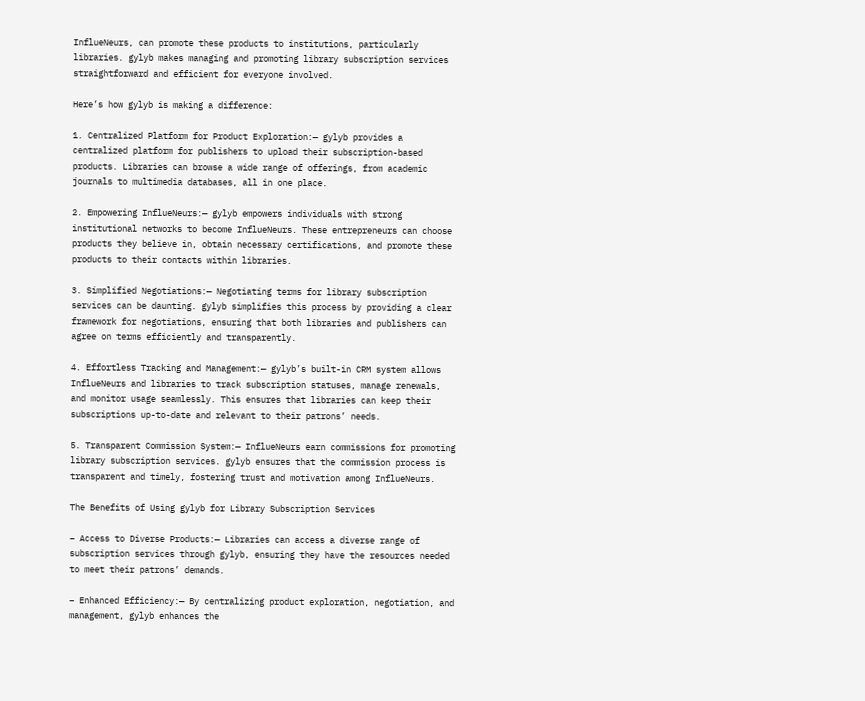InflueNeurs, can promote these products to institutions, particularly libraries. gylyb makes managing and promoting library subscription services straightforward and efficient for everyone involved.

Here’s how gylyb is making a difference:

1. Centralized Platform for Product Exploration:— gylyb provides a centralized platform for publishers to upload their subscription-based products. Libraries can browse a wide range of offerings, from academic journals to multimedia databases, all in one place.

2. Empowering InflueNeurs:— gylyb empowers individuals with strong institutional networks to become InflueNeurs. These entrepreneurs can choose products they believe in, obtain necessary certifications, and promote these products to their contacts within libraries.

3. Simplified Negotiations:— Negotiating terms for library subscription services can be daunting. gylyb simplifies this process by providing a clear framework for negotiations, ensuring that both libraries and publishers can agree on terms efficiently and transparently.

4. Effortless Tracking and Management:— gylyb’s built-in CRM system allows InflueNeurs and libraries to track subscription statuses, manage renewals, and monitor usage seamlessly. This ensures that libraries can keep their subscriptions up-to-date and relevant to their patrons’ needs.

5. Transparent Commission System:— InflueNeurs earn commissions for promoting library subscription services. gylyb ensures that the commission process is transparent and timely, fostering trust and motivation among InflueNeurs.

The Benefits of Using gylyb for Library Subscription Services

– Access to Diverse Products:— Libraries can access a diverse range of subscription services through gylyb, ensuring they have the resources needed to meet their patrons’ demands.

– Enhanced Efficiency:— By centralizing product exploration, negotiation, and management, gylyb enhances the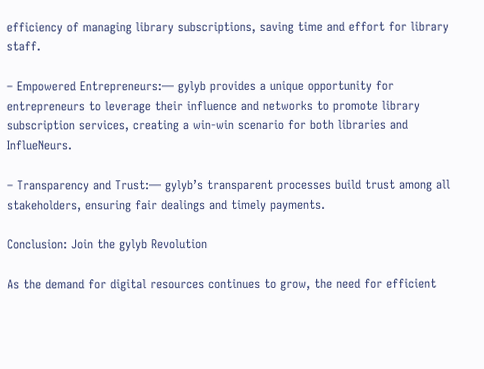efficiency of managing library subscriptions, saving time and effort for library staff.

– Empowered Entrepreneurs:— gylyb provides a unique opportunity for entrepreneurs to leverage their influence and networks to promote library subscription services, creating a win-win scenario for both libraries and InflueNeurs.

– Transparency and Trust:— gylyb’s transparent processes build trust among all stakeholders, ensuring fair dealings and timely payments.

Conclusion: Join the gylyb Revolution

As the demand for digital resources continues to grow, the need for efficient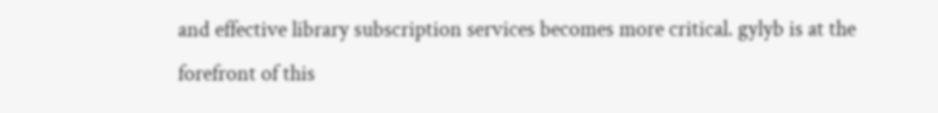and effective library subscription services becomes more critical. gylyb is at the forefront of this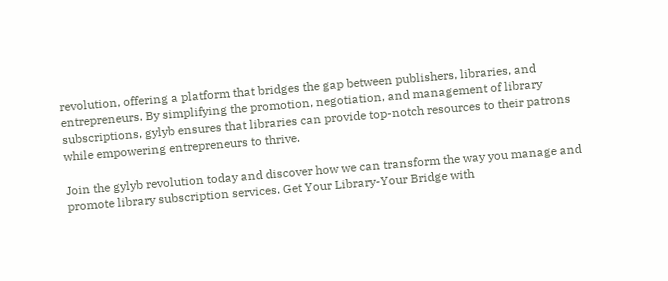revolution, offering a platform that bridges the gap between publishers, libraries, and entrepreneurs. By simplifying the promotion, negotiation, and management of library subscriptions, gylyb ensures that libraries can provide top-notch resources to their patrons while empowering entrepreneurs to thrive.

Join the gylyb revolution today and discover how we can transform the way you manage and promote library subscription services. Get Your Library-Your Bridge with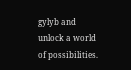gylyb and unlock a world of possibilities.